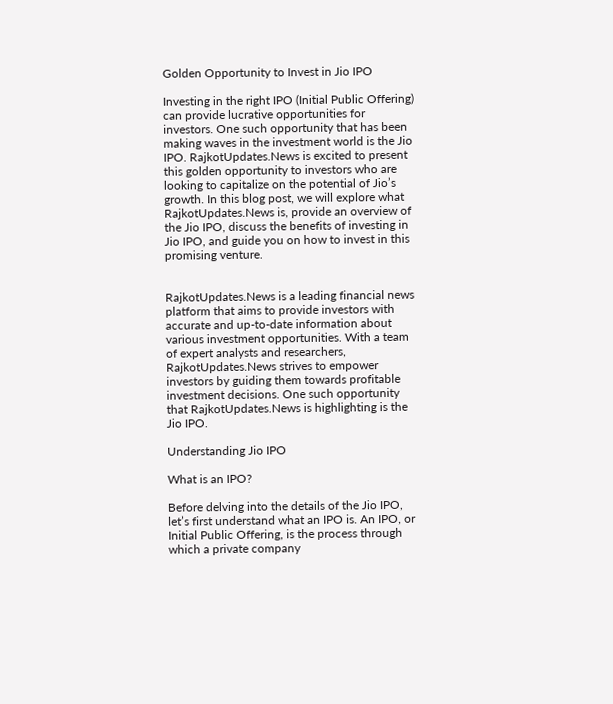Golden Opportunity to Invest in Jio IPO

Investing in the right IPO (Initial Public Offering) can provide lucrative opportunities for investors. One such opportunity that has been making waves in the investment world is the Jio IPO. RajkotUpdates.News is excited to present this golden opportunity to investors who are looking to capitalize on the potential of Jio’s growth. In this blog post, we will explore what RajkotUpdates.News is, provide an overview of the Jio IPO, discuss the benefits of investing in Jio IPO, and guide you on how to invest in this promising venture.


RajkotUpdates.News is a leading financial news platform that aims to provide investors with accurate and up-to-date information about various investment opportunities. With a team of expert analysts and researchers, RajkotUpdates.News strives to empower investors by guiding them towards profitable investment decisions. One such opportunity that RajkotUpdates.News is highlighting is the Jio IPO.

Understanding Jio IPO

What is an IPO?

Before delving into the details of the Jio IPO, let’s first understand what an IPO is. An IPO, or Initial Public Offering, is the process through which a private company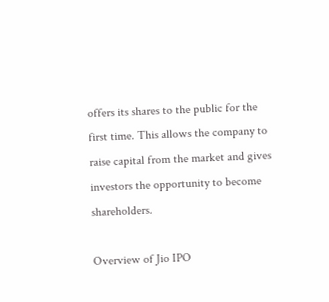offers its shares to the public for the first time. This allows the company to raise capital from the market and gives investors the opportunity to become shareholders.

Overview of Jio IPO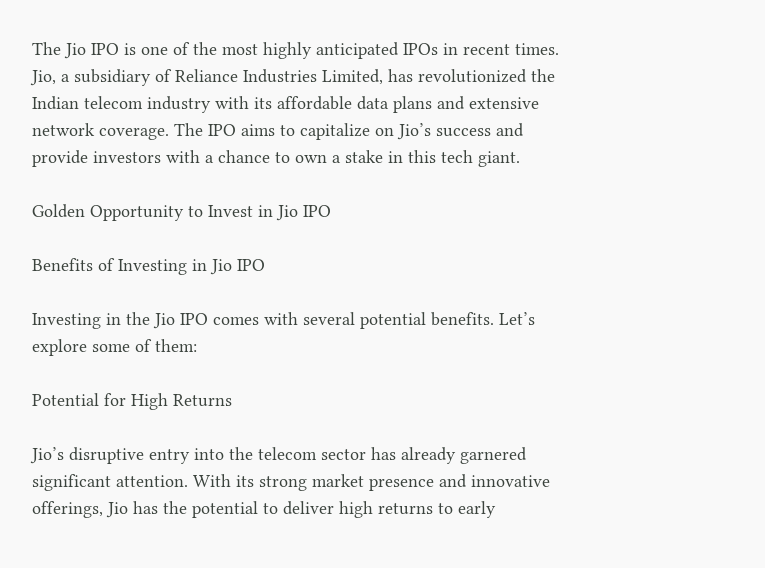The Jio IPO is one of the most highly anticipated IPOs in recent times. Jio, a subsidiary of Reliance Industries Limited, has revolutionized the Indian telecom industry with its affordable data plans and extensive network coverage. The IPO aims to capitalize on Jio’s success and provide investors with a chance to own a stake in this tech giant.

Golden Opportunity to Invest in Jio IPO

Benefits of Investing in Jio IPO

Investing in the Jio IPO comes with several potential benefits. Let’s explore some of them:

Potential for High Returns

Jio’s disruptive entry into the telecom sector has already garnered significant attention. With its strong market presence and innovative offerings, Jio has the potential to deliver high returns to early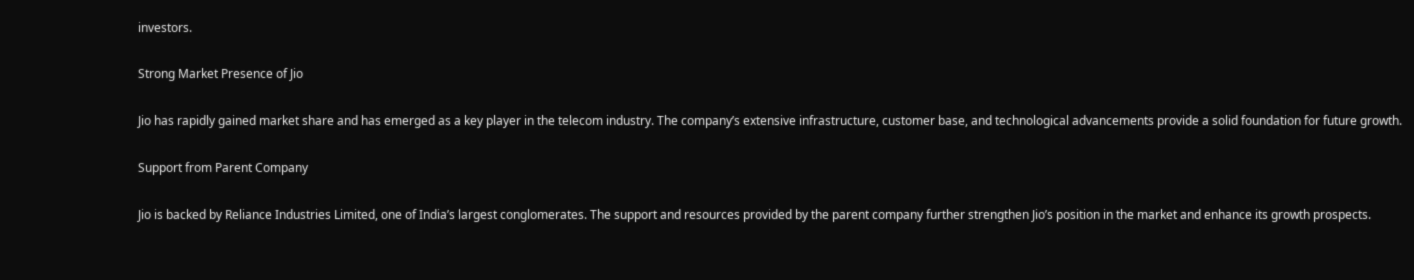investors.

Strong Market Presence of Jio

Jio has rapidly gained market share and has emerged as a key player in the telecom industry. The company’s extensive infrastructure, customer base, and technological advancements provide a solid foundation for future growth.

Support from Parent Company

Jio is backed by Reliance Industries Limited, one of India’s largest conglomerates. The support and resources provided by the parent company further strengthen Jio’s position in the market and enhance its growth prospects.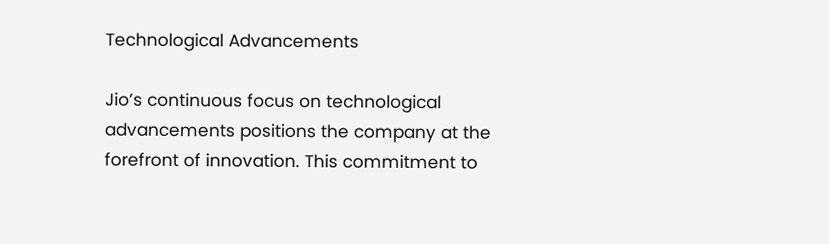Technological Advancements

Jio’s continuous focus on technological advancements positions the company at the forefront of innovation. This commitment to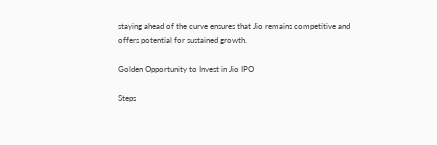staying ahead of the curve ensures that Jio remains competitive and offers potential for sustained growth.

Golden Opportunity to Invest in Jio IPO

Steps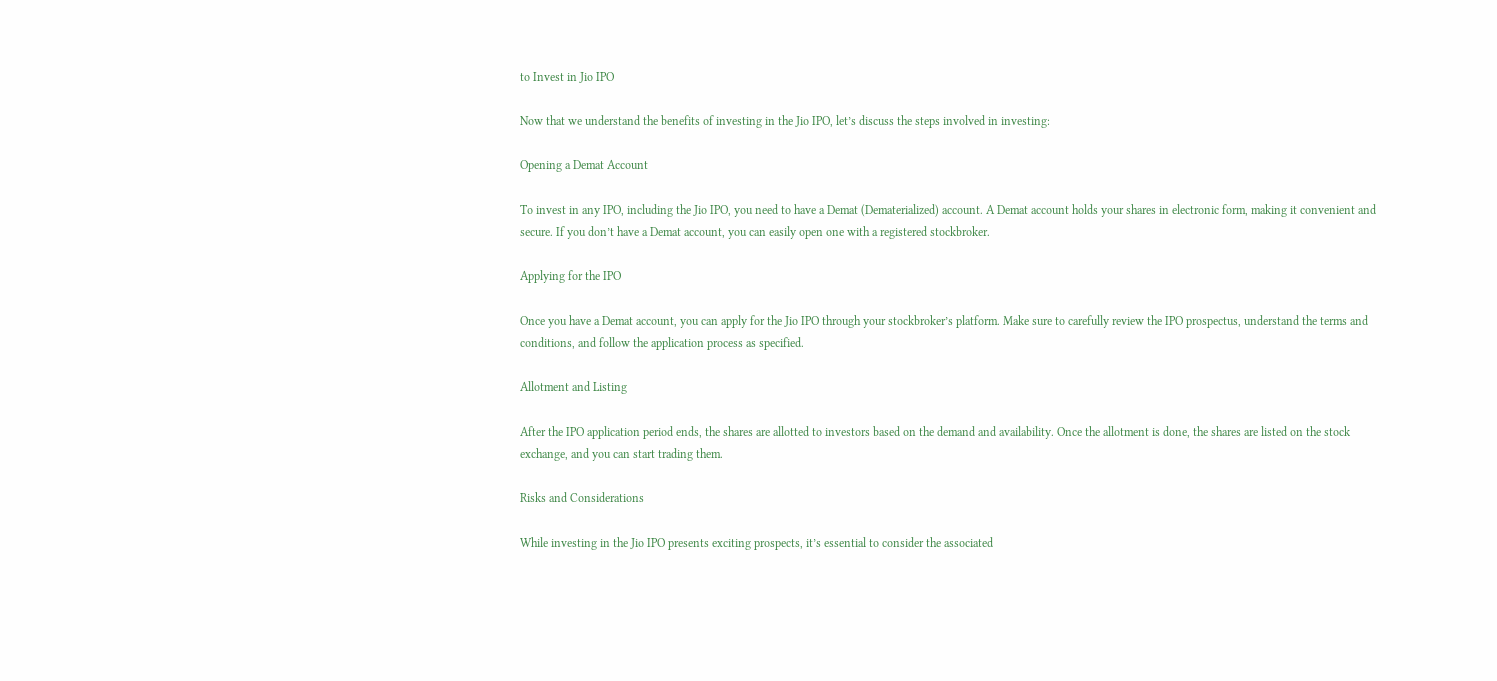to Invest in Jio IPO

Now that we understand the benefits of investing in the Jio IPO, let’s discuss the steps involved in investing:

Opening a Demat Account

To invest in any IPO, including the Jio IPO, you need to have a Demat (Dematerialized) account. A Demat account holds your shares in electronic form, making it convenient and secure. If you don’t have a Demat account, you can easily open one with a registered stockbroker.

Applying for the IPO

Once you have a Demat account, you can apply for the Jio IPO through your stockbroker’s platform. Make sure to carefully review the IPO prospectus, understand the terms and conditions, and follow the application process as specified.

Allotment and Listing

After the IPO application period ends, the shares are allotted to investors based on the demand and availability. Once the allotment is done, the shares are listed on the stock exchange, and you can start trading them.

Risks and Considerations

While investing in the Jio IPO presents exciting prospects, it’s essential to consider the associated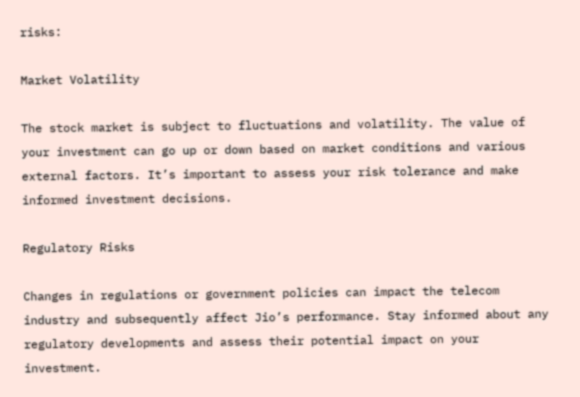risks:

Market Volatility

The stock market is subject to fluctuations and volatility. The value of your investment can go up or down based on market conditions and various external factors. It’s important to assess your risk tolerance and make informed investment decisions.

Regulatory Risks

Changes in regulations or government policies can impact the telecom industry and subsequently affect Jio’s performance. Stay informed about any regulatory developments and assess their potential impact on your investment.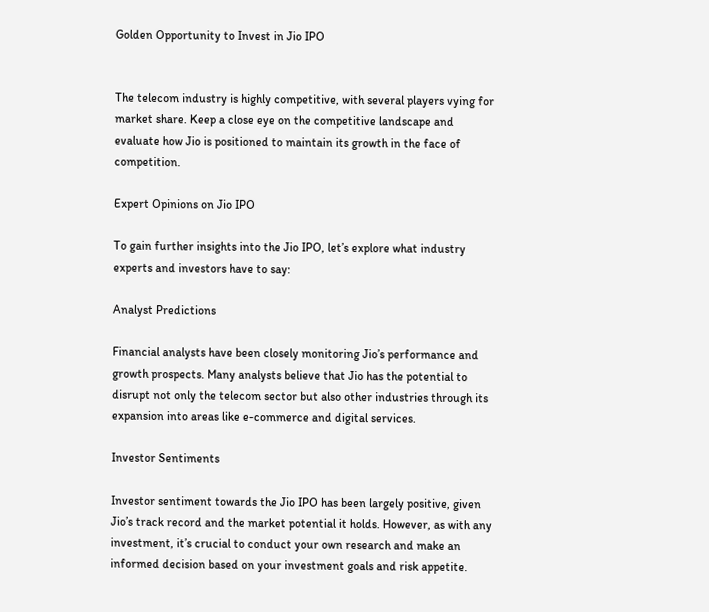Golden Opportunity to Invest in Jio IPO


The telecom industry is highly competitive, with several players vying for market share. Keep a close eye on the competitive landscape and evaluate how Jio is positioned to maintain its growth in the face of competition.

Expert Opinions on Jio IPO

To gain further insights into the Jio IPO, let’s explore what industry experts and investors have to say:

Analyst Predictions

Financial analysts have been closely monitoring Jio’s performance and growth prospects. Many analysts believe that Jio has the potential to disrupt not only the telecom sector but also other industries through its expansion into areas like e-commerce and digital services.

Investor Sentiments

Investor sentiment towards the Jio IPO has been largely positive, given Jio’s track record and the market potential it holds. However, as with any investment, it’s crucial to conduct your own research and make an informed decision based on your investment goals and risk appetite.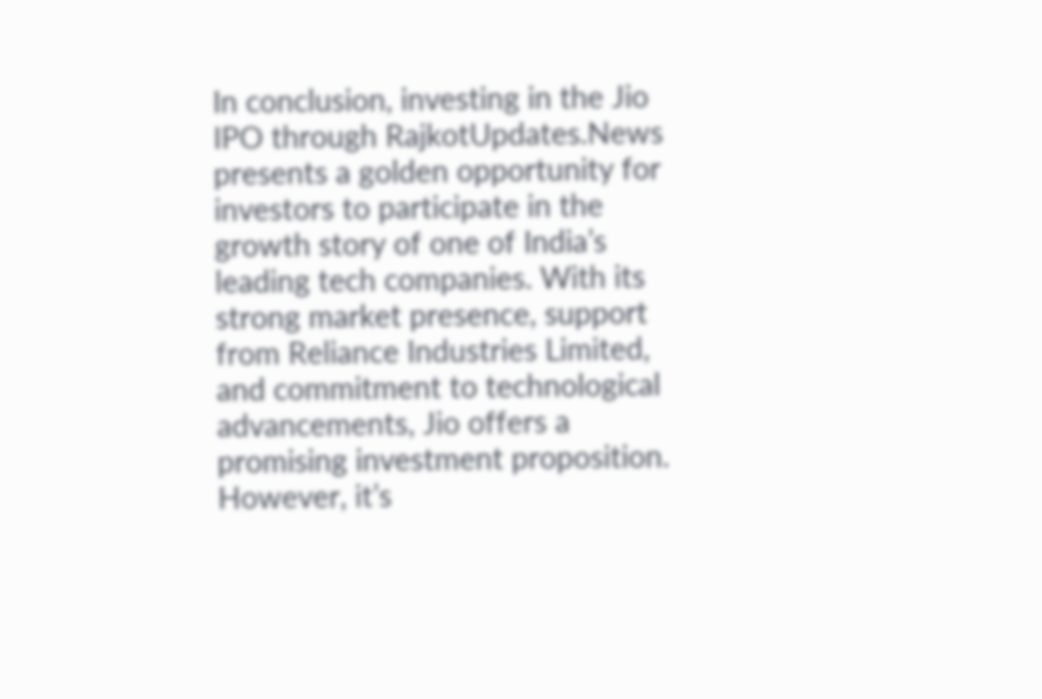In conclusion, investing in the Jio IPO through RajkotUpdates.News presents a golden opportunity for investors to participate in the growth story of one of India’s leading tech companies. With its strong market presence, support from Reliance Industries Limited, and commitment to technological advancements, Jio offers a promising investment proposition. However, it’s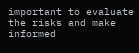important to evaluate the risks and make informed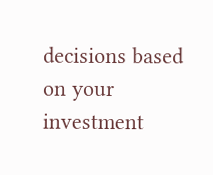decisions based on your investment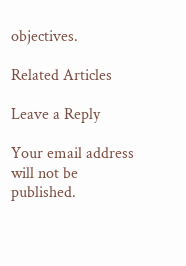objectives.

Related Articles

Leave a Reply

Your email address will not be published.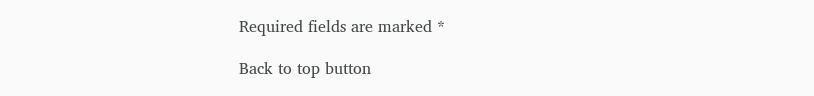Required fields are marked *

Back to top button